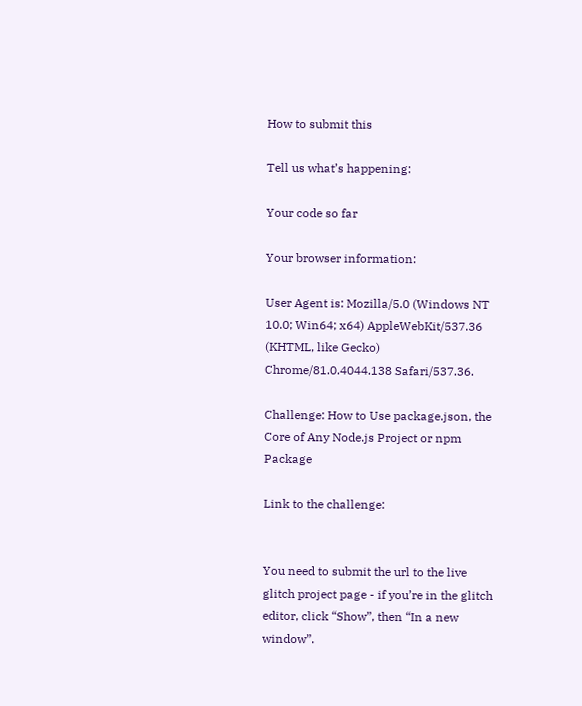How to submit this

Tell us what’s happening:

Your code so far

Your browser information:

User Agent is: Mozilla/5.0 (Windows NT 10.0; Win64; x64) AppleWebKit/537.36 (KHTML, like Gecko) Chrome/81.0.4044.138 Safari/537.36.

Challenge: How to Use package.json, the Core of Any Node.js Project or npm Package

Link to the challenge:


You need to submit the url to the live glitch project page - if you’re in the glitch editor, click “Show”, then “In a new window”.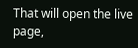That will open the live page,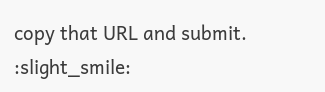copy that URL and submit. :slight_smile: